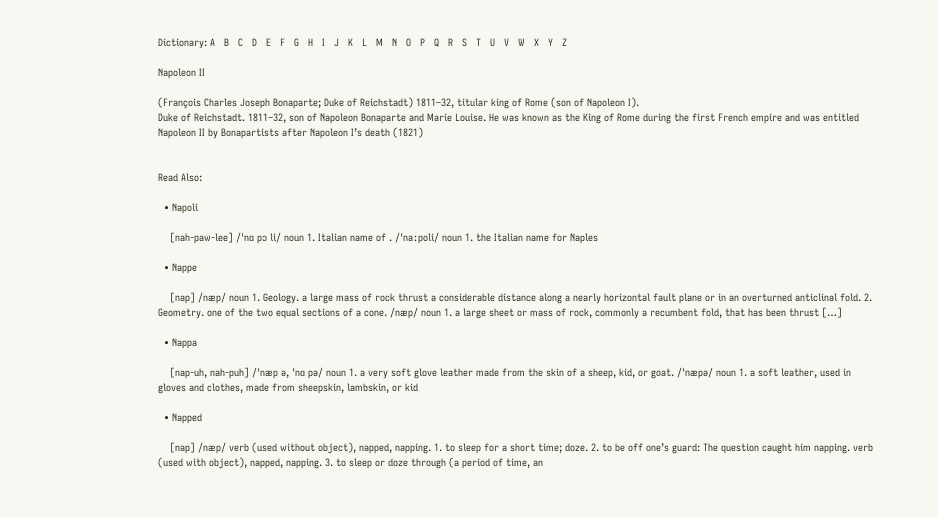Dictionary: A   B   C   D   E   F   G   H   I   J   K   L   M   N   O   P   Q   R   S   T   U   V   W   X   Y   Z

Napoleon II

(François Charles Joseph Bonaparte; Duke of Reichstadt) 1811–32, titular king of Rome (son of Napoleon I).
Duke of Reichstadt. 1811–32, son of Napoleon Bonaparte and Marie Louise. He was known as the King of Rome during the first French empire and was entitled Napoleon II by Bonapartists after Napoleon I’s death (1821)


Read Also:

  • Napoli

    [nah-paw-lee] /ˈnɑ pɔ li/ noun 1. Italian name of . /ˈnaːpoli/ noun 1. the Italian name for Naples

  • Nappe

    [nap] /næp/ noun 1. Geology. a large mass of rock thrust a considerable distance along a nearly horizontal fault plane or in an overturned anticlinal fold. 2. Geometry. one of the two equal sections of a cone. /næp/ noun 1. a large sheet or mass of rock, commonly a recumbent fold, that has been thrust […]

  • Nappa

    [nap-uh, nah-puh] /ˈnæp ə, ˈnɑ pə/ noun 1. a very soft glove leather made from the skin of a sheep, kid, or goat. /ˈnæpə/ noun 1. a soft leather, used in gloves and clothes, made from sheepskin, lambskin, or kid

  • Napped

    [nap] /næp/ verb (used without object), napped, napping. 1. to sleep for a short time; doze. 2. to be off one’s guard: The question caught him napping. verb (used with object), napped, napping. 3. to sleep or doze through (a period of time, an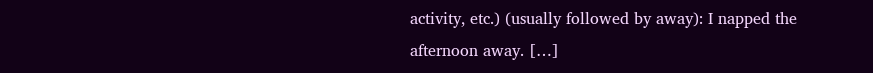activity, etc.) (usually followed by away): I napped the afternoon away. […]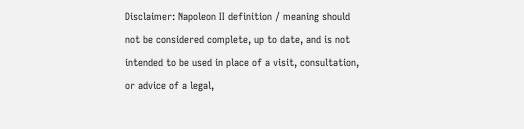Disclaimer: Napoleon II definition / meaning should not be considered complete, up to date, and is not intended to be used in place of a visit, consultation, or advice of a legal,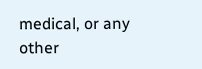medical, or any other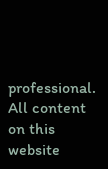professional. All content on this website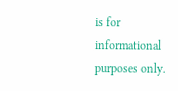is for informational purposes only.